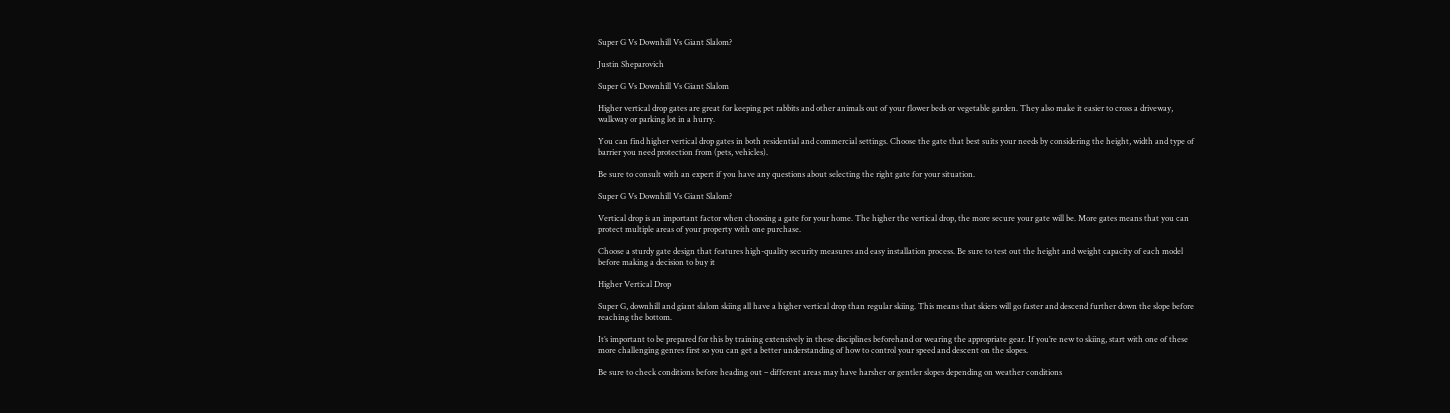Super G Vs Downhill Vs Giant Slalom?

Justin Sheparovich

Super G Vs Downhill Vs Giant Slalom

Higher vertical drop gates are great for keeping pet rabbits and other animals out of your flower beds or vegetable garden. They also make it easier to cross a driveway, walkway or parking lot in a hurry.

You can find higher vertical drop gates in both residential and commercial settings. Choose the gate that best suits your needs by considering the height, width and type of barrier you need protection from (pets, vehicles).

Be sure to consult with an expert if you have any questions about selecting the right gate for your situation.

Super G Vs Downhill Vs Giant Slalom?

Vertical drop is an important factor when choosing a gate for your home. The higher the vertical drop, the more secure your gate will be. More gates means that you can protect multiple areas of your property with one purchase.

Choose a sturdy gate design that features high-quality security measures and easy installation process. Be sure to test out the height and weight capacity of each model before making a decision to buy it

Higher Vertical Drop

Super G, downhill and giant slalom skiing all have a higher vertical drop than regular skiing. This means that skiers will go faster and descend further down the slope before reaching the bottom.

It’s important to be prepared for this by training extensively in these disciplines beforehand or wearing the appropriate gear. If you’re new to skiing, start with one of these more challenging genres first so you can get a better understanding of how to control your speed and descent on the slopes.

Be sure to check conditions before heading out – different areas may have harsher or gentler slopes depending on weather conditions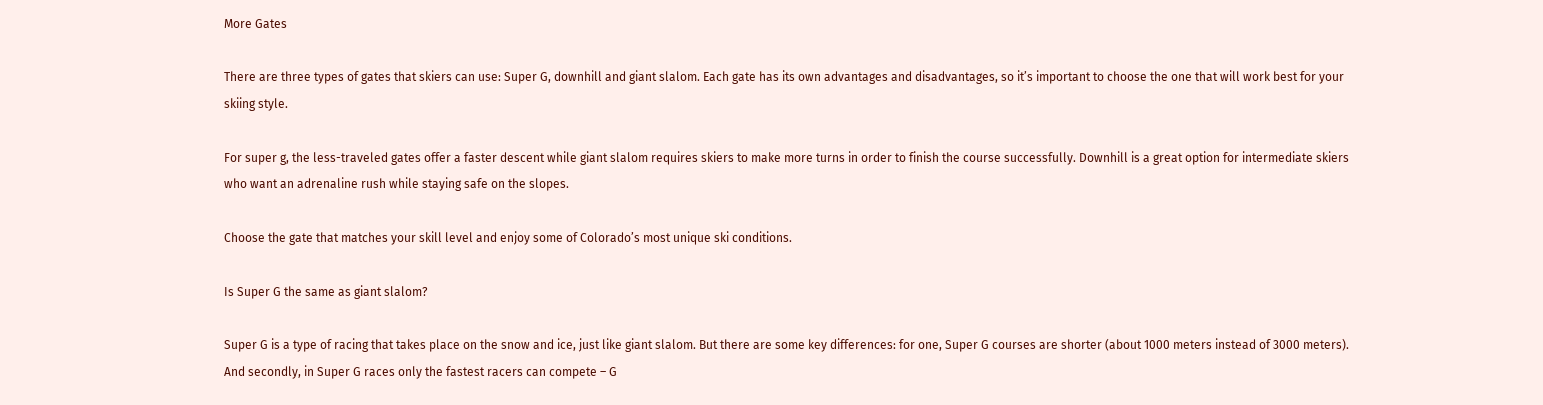More Gates

There are three types of gates that skiers can use: Super G, downhill and giant slalom. Each gate has its own advantages and disadvantages, so it’s important to choose the one that will work best for your skiing style.

For super g, the less-traveled gates offer a faster descent while giant slalom requires skiers to make more turns in order to finish the course successfully. Downhill is a great option for intermediate skiers who want an adrenaline rush while staying safe on the slopes.

Choose the gate that matches your skill level and enjoy some of Colorado’s most unique ski conditions.

Is Super G the same as giant slalom?

Super G is a type of racing that takes place on the snow and ice, just like giant slalom. But there are some key differences: for one, Super G courses are shorter (about 1000 meters instead of 3000 meters). And secondly, in Super G races only the fastest racers can compete – G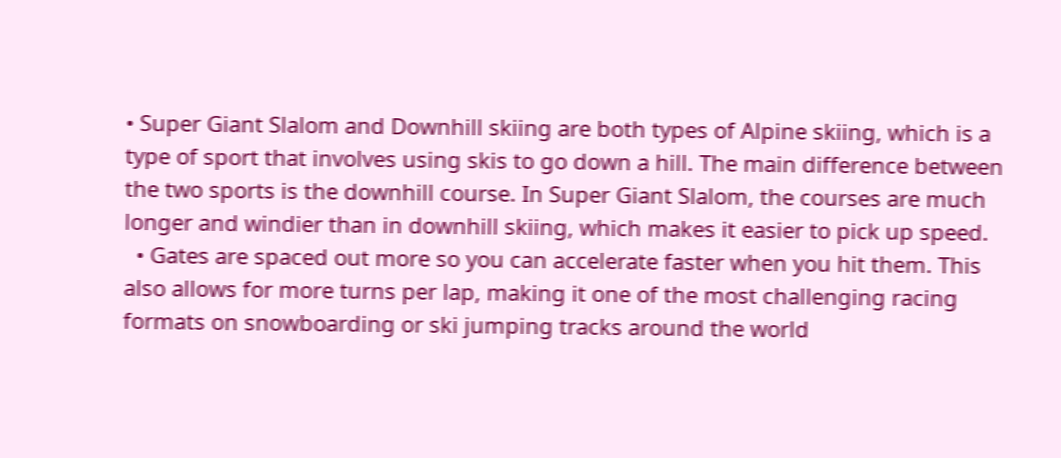• Super Giant Slalom and Downhill skiing are both types of Alpine skiing, which is a type of sport that involves using skis to go down a hill. The main difference between the two sports is the downhill course. In Super Giant Slalom, the courses are much longer and windier than in downhill skiing, which makes it easier to pick up speed.
  • Gates are spaced out more so you can accelerate faster when you hit them. This also allows for more turns per lap, making it one of the most challenging racing formats on snowboarding or ski jumping tracks around the world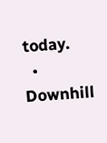today.
  • Downhill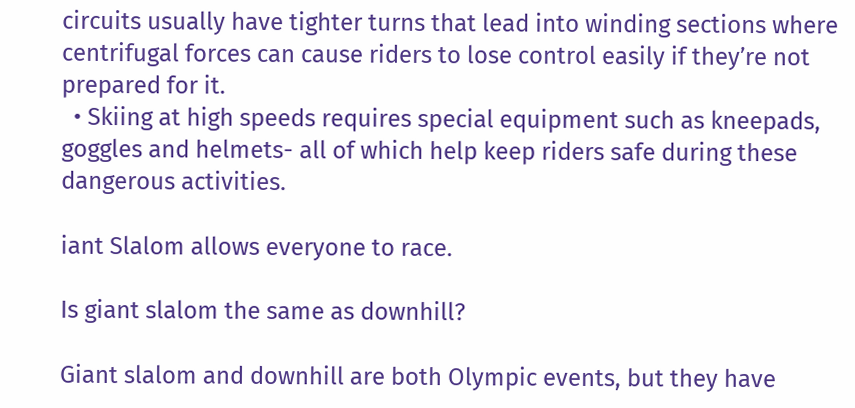circuits usually have tighter turns that lead into winding sections where centrifugal forces can cause riders to lose control easily if they’re not prepared for it.
  • Skiing at high speeds requires special equipment such as kneepads, goggles and helmets- all of which help keep riders safe during these dangerous activities.

iant Slalom allows everyone to race.

Is giant slalom the same as downhill?

Giant slalom and downhill are both Olympic events, but they have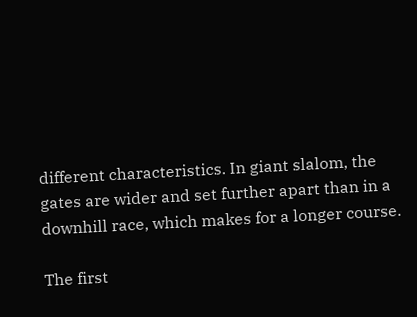different characteristics. In giant slalom, the gates are wider and set further apart than in a downhill race, which makes for a longer course.

The first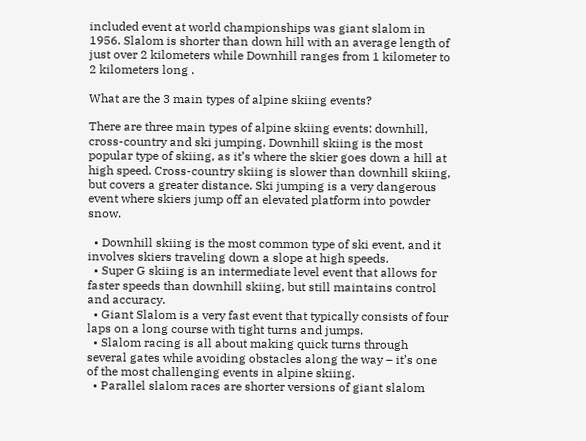included event at world championships was giant slalom in 1956. Slalom is shorter than down hill with an average length of just over 2 kilometers while Downhill ranges from 1 kilometer to 2 kilometers long .

What are the 3 main types of alpine skiing events?

There are three main types of alpine skiing events: downhill, cross-country and ski jumping. Downhill skiing is the most popular type of skiing, as it’s where the skier goes down a hill at high speed. Cross-country skiing is slower than downhill skiing, but covers a greater distance. Ski jumping is a very dangerous event where skiers jump off an elevated platform into powder snow.

  • Downhill skiing is the most common type of ski event, and it involves skiers traveling down a slope at high speeds.
  • Super G skiing is an intermediate level event that allows for faster speeds than downhill skiing, but still maintains control and accuracy.
  • Giant Slalom is a very fast event that typically consists of four laps on a long course with tight turns and jumps.
  • Slalom racing is all about making quick turns through several gates while avoiding obstacles along the way – it’s one of the most challenging events in alpine skiing.
  • Parallel slalom races are shorter versions of giant slalom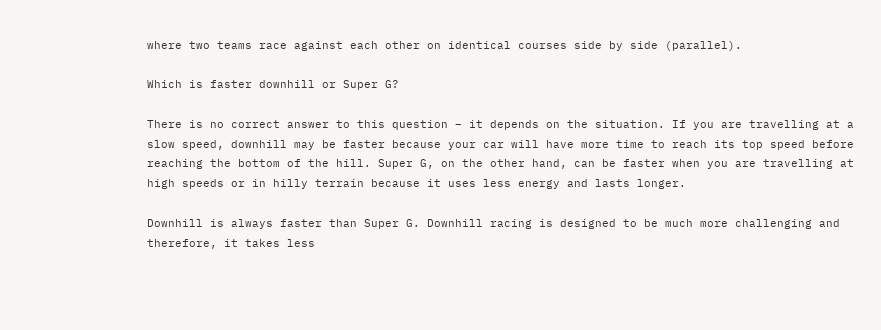where two teams race against each other on identical courses side by side (parallel).

Which is faster downhill or Super G?

There is no correct answer to this question – it depends on the situation. If you are travelling at a slow speed, downhill may be faster because your car will have more time to reach its top speed before reaching the bottom of the hill. Super G, on the other hand, can be faster when you are travelling at high speeds or in hilly terrain because it uses less energy and lasts longer.

Downhill is always faster than Super G. Downhill racing is designed to be much more challenging and therefore, it takes less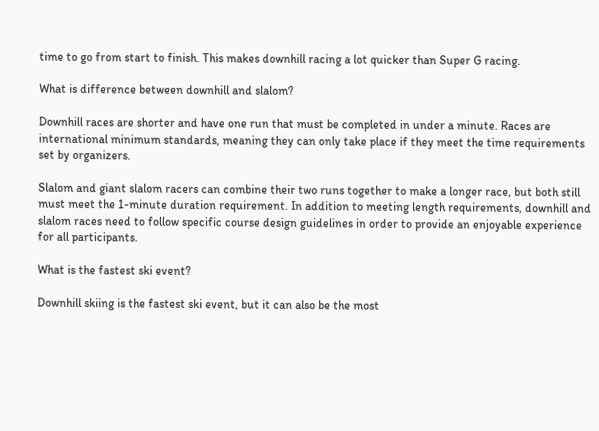time to go from start to finish. This makes downhill racing a lot quicker than Super G racing.

What is difference between downhill and slalom?

Downhill races are shorter and have one run that must be completed in under a minute. Races are international minimum standards, meaning they can only take place if they meet the time requirements set by organizers.

Slalom and giant slalom racers can combine their two runs together to make a longer race, but both still must meet the 1-minute duration requirement. In addition to meeting length requirements, downhill and slalom races need to follow specific course design guidelines in order to provide an enjoyable experience for all participants.

What is the fastest ski event?

Downhill skiing is the fastest ski event, but it can also be the most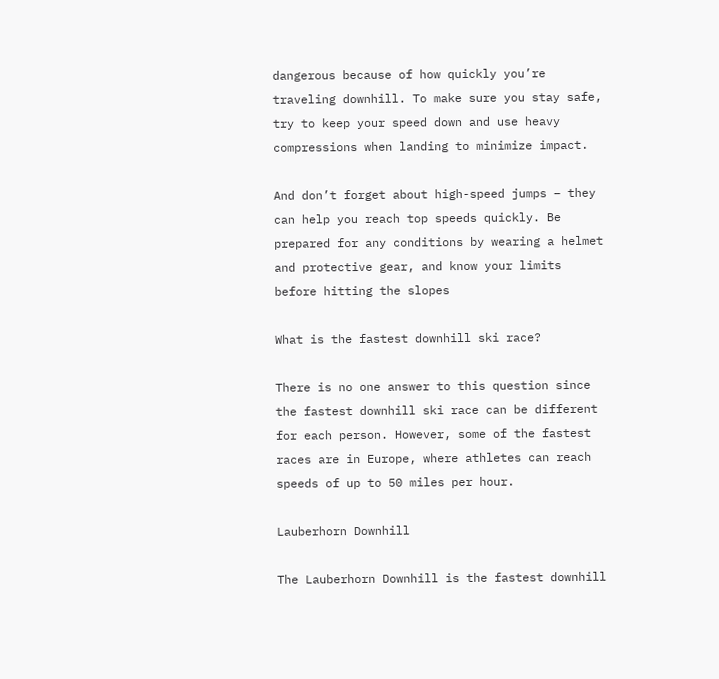dangerous because of how quickly you’re traveling downhill. To make sure you stay safe, try to keep your speed down and use heavy compressions when landing to minimize impact.

And don’t forget about high-speed jumps – they can help you reach top speeds quickly. Be prepared for any conditions by wearing a helmet and protective gear, and know your limits before hitting the slopes

What is the fastest downhill ski race?

There is no one answer to this question since the fastest downhill ski race can be different for each person. However, some of the fastest races are in Europe, where athletes can reach speeds of up to 50 miles per hour.

Lauberhorn Downhill

The Lauberhorn Downhill is the fastest downhill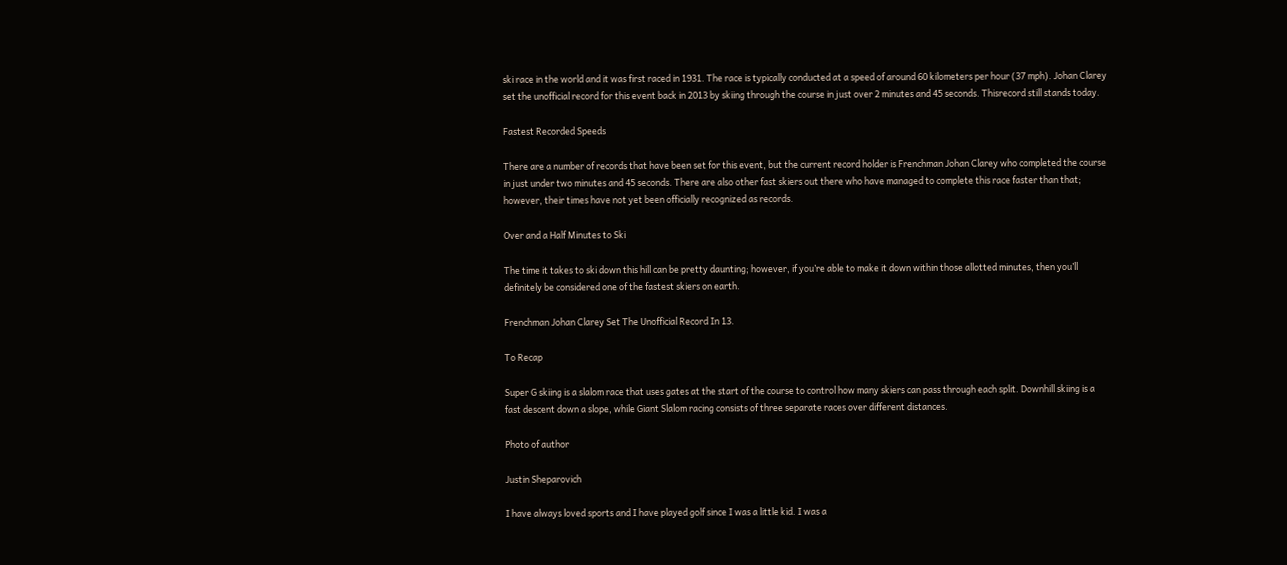ski race in the world and it was first raced in 1931. The race is typically conducted at a speed of around 60 kilometers per hour (37 mph). Johan Clarey set the unofficial record for this event back in 2013 by skiing through the course in just over 2 minutes and 45 seconds. Thisrecord still stands today.

Fastest Recorded Speeds

There are a number of records that have been set for this event, but the current record holder is Frenchman Johan Clarey who completed the course in just under two minutes and 45 seconds. There are also other fast skiers out there who have managed to complete this race faster than that; however, their times have not yet been officially recognized as records.

Over and a Half Minutes to Ski

The time it takes to ski down this hill can be pretty daunting; however, if you’re able to make it down within those allotted minutes, then you’ll definitely be considered one of the fastest skiers on earth.

Frenchman Johan Clarey Set The Unofficial Record In 13.

To Recap

Super G skiing is a slalom race that uses gates at the start of the course to control how many skiers can pass through each split. Downhill skiing is a fast descent down a slope, while Giant Slalom racing consists of three separate races over different distances.

Photo of author

Justin Sheparovich

I have always loved sports and I have played golf since I was a little kid. I was a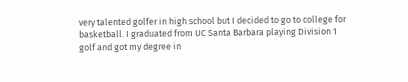very talented golfer in high school but I decided to go to college for basketball. I graduated from UC Santa Barbara playing Division 1 golf and got my degree in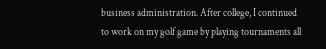business administration. After college, I continued to work on my golf game by playing tournaments all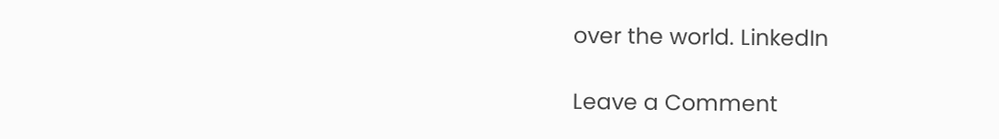over the world. LinkedIn

Leave a Comment